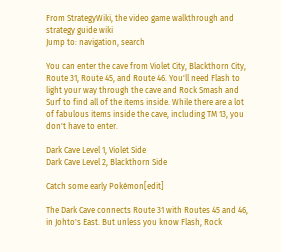From StrategyWiki, the video game walkthrough and strategy guide wiki
Jump to: navigation, search

You can enter the cave from Violet City, Blackthorn City, Route 31, Route 45, and Route 46. You'll need Flash to light your way through the cave and Rock Smash and Surf to find all of the items inside. While there are a lot of fabulous items inside the cave, including TM 13, you don't have to enter.

Dark Cave Level 1, Violet Side
Dark Cave Level 2, Blackthorn Side

Catch some early Pokémon[edit]

The Dark Cave connects Route 31 with Routes 45 and 46, in Johto's East. But unless you know Flash, Rock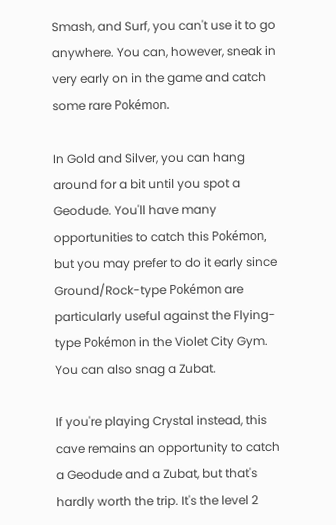Smash, and Surf, you can't use it to go anywhere. You can, however, sneak in very early on in the game and catch some rare Pokémon.

In Gold and Silver, you can hang around for a bit until you spot a Geodude. You'll have many opportunities to catch this Pokémon, but you may prefer to do it early since Ground/Rock-type Pokémon are particularly useful against the Flying-type Pokémon in the Violet City Gym. You can also snag a Zubat.

If you're playing Crystal instead, this cave remains an opportunity to catch a Geodude and a Zubat, but that's hardly worth the trip. It's the level 2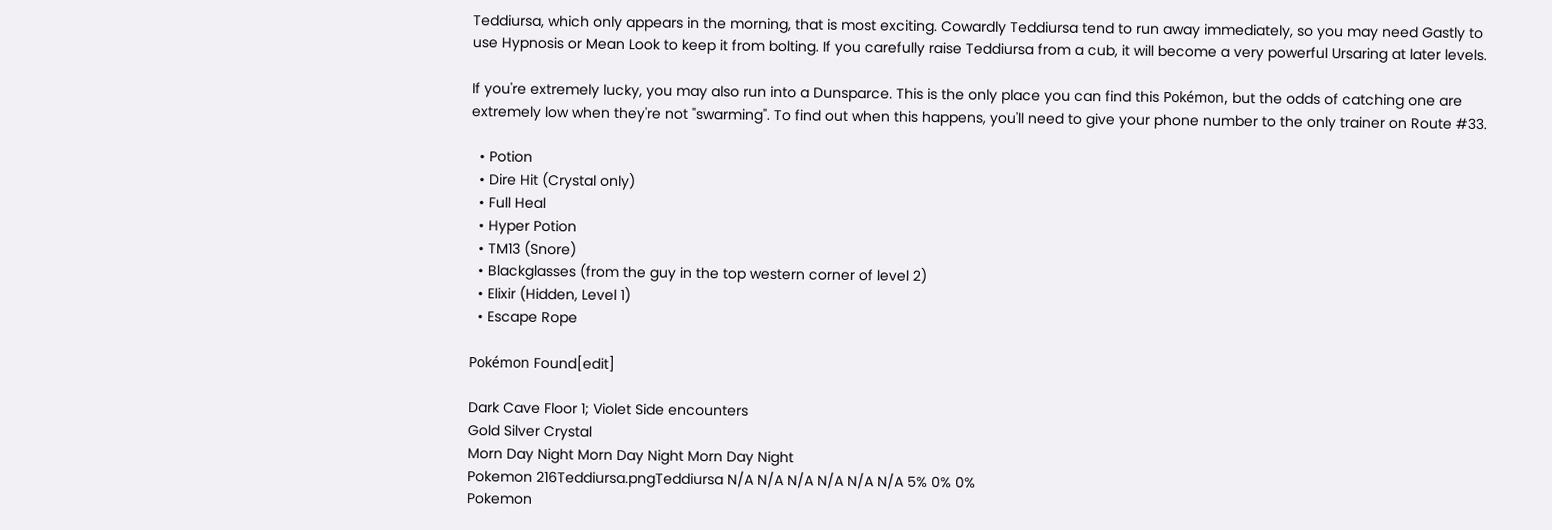Teddiursa, which only appears in the morning, that is most exciting. Cowardly Teddiursa tend to run away immediately, so you may need Gastly to use Hypnosis or Mean Look to keep it from bolting. If you carefully raise Teddiursa from a cub, it will become a very powerful Ursaring at later levels.

If you're extremely lucky, you may also run into a Dunsparce. This is the only place you can find this Pokémon, but the odds of catching one are extremely low when they're not "swarming". To find out when this happens, you'll need to give your phone number to the only trainer on Route #33.

  • Potion
  • Dire Hit (Crystal only)
  • Full Heal
  • Hyper Potion
  • TM13 (Snore)
  • Blackglasses (from the guy in the top western corner of level 2)
  • Elixir (Hidden, Level 1)
  • Escape Rope

Pokémon Found[edit]

Dark Cave Floor 1; Violet Side encounters
Gold Silver Crystal
Morn Day Night Morn Day Night Morn Day Night
Pokemon 216Teddiursa.pngTeddiursa N/A N/A N/A N/A N/A N/A 5% 0% 0%
Pokemon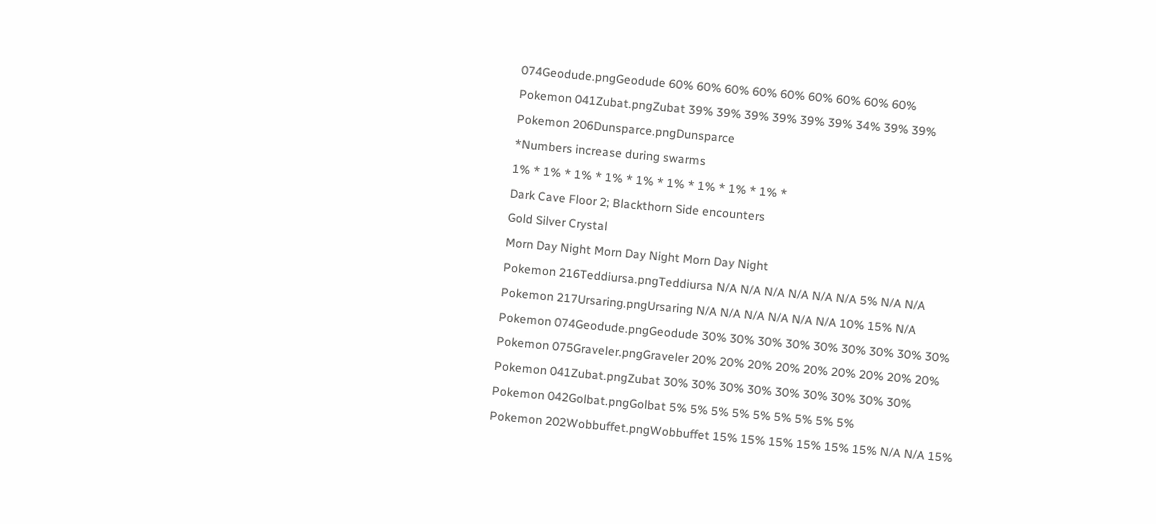074Geodude.pngGeodude 60% 60% 60% 60% 60% 60% 60% 60% 60%
Pokemon 041Zubat.pngZubat 39% 39% 39% 39% 39% 39% 34% 39% 39%
Pokemon 206Dunsparce.pngDunsparce
*Numbers increase during swarms
1% * 1% * 1% * 1% * 1% * 1% * 1% * 1% * 1% *
Dark Cave Floor 2; Blackthorn Side encounters
Gold Silver Crystal
Morn Day Night Morn Day Night Morn Day Night
Pokemon 216Teddiursa.pngTeddiursa N/A N/A N/A N/A N/A N/A 5% N/A N/A
Pokemon 217Ursaring.pngUrsaring N/A N/A N/A N/A N/A N/A 10% 15% N/A
Pokemon 074Geodude.pngGeodude 30% 30% 30% 30% 30% 30% 30% 30% 30%
Pokemon 075Graveler.pngGraveler 20% 20% 20% 20% 20% 20% 20% 20% 20%
Pokemon 041Zubat.pngZubat 30% 30% 30% 30% 30% 30% 30% 30% 30%
Pokemon 042Golbat.pngGolbat 5% 5% 5% 5% 5% 5% 5% 5% 5%
Pokemon 202Wobbuffet.pngWobbuffet 15% 15% 15% 15% 15% 15% N/A N/A 15%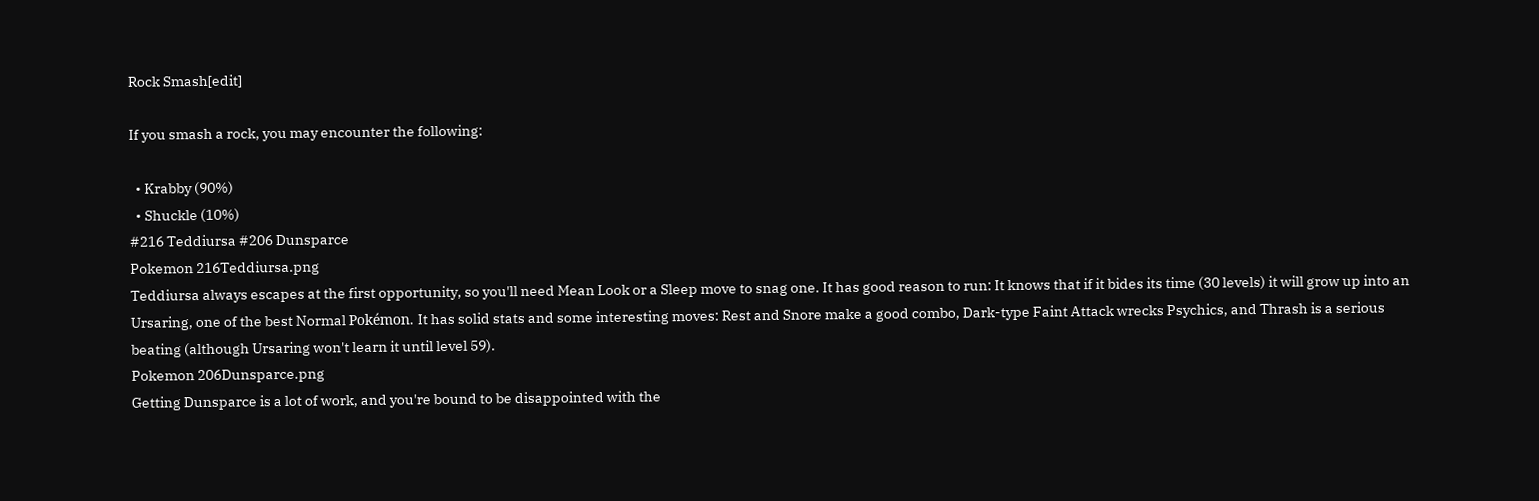Rock Smash[edit]

If you smash a rock, you may encounter the following:

  • Krabby (90%)
  • Shuckle (10%)
#216 Teddiursa #206 Dunsparce
Pokemon 216Teddiursa.png
Teddiursa always escapes at the first opportunity, so you'll need Mean Look or a Sleep move to snag one. It has good reason to run: It knows that if it bides its time (30 levels) it will grow up into an Ursaring, one of the best Normal Pokémon. It has solid stats and some interesting moves: Rest and Snore make a good combo, Dark-type Faint Attack wrecks Psychics, and Thrash is a serious beating (although Ursaring won't learn it until level 59).
Pokemon 206Dunsparce.png
Getting Dunsparce is a lot of work, and you're bound to be disappointed with the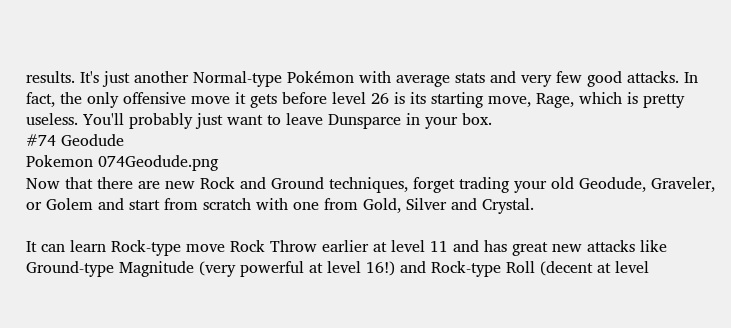results. It's just another Normal-type Pokémon with average stats and very few good attacks. In fact, the only offensive move it gets before level 26 is its starting move, Rage, which is pretty useless. You'll probably just want to leave Dunsparce in your box.
#74 Geodude
Pokemon 074Geodude.png
Now that there are new Rock and Ground techniques, forget trading your old Geodude, Graveler, or Golem and start from scratch with one from Gold, Silver and Crystal.

It can learn Rock-type move Rock Throw earlier at level 11 and has great new attacks like Ground-type Magnitude (very powerful at level 16!) and Rock-type Roll (decent at level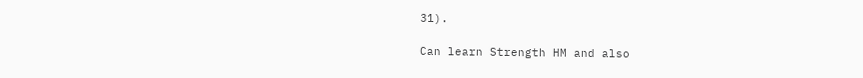31).

Can learn Strength HM and also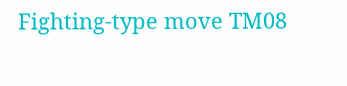Fighting-type move TM08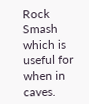Rock Smash which is useful for when in caves.